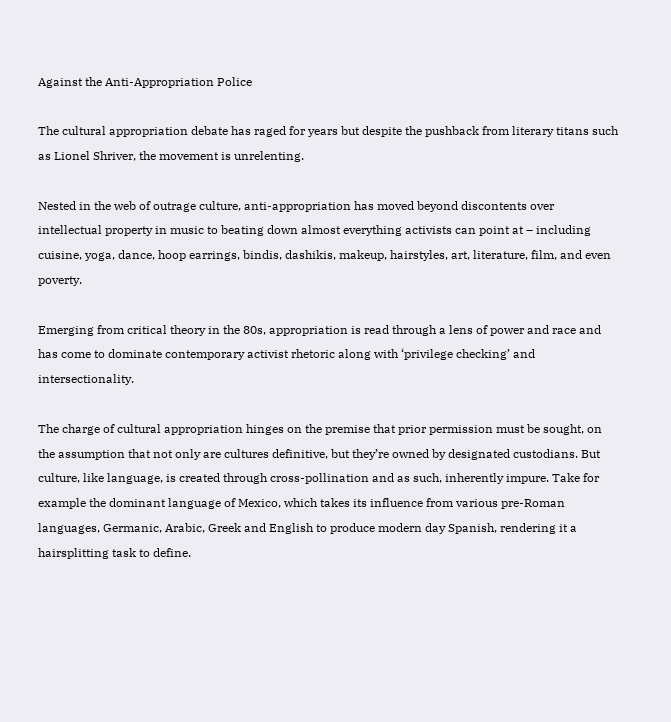Against the Anti-Appropriation Police

The cultural appropriation debate has raged for years but despite the pushback from literary titans such as Lionel Shriver, the movement is unrelenting.

Nested in the web of outrage culture, anti-appropriation has moved beyond discontents over intellectual property in music to beating down almost everything activists can point at – including cuisine, yoga, dance, hoop earrings, bindis, dashikis, makeup, hairstyles, art, literature, film, and even poverty.

Emerging from critical theory in the 80s, appropriation is read through a lens of power and race and has come to dominate contemporary activist rhetoric along with ‘privilege checking’ and intersectionality.

The charge of cultural appropriation hinges on the premise that prior permission must be sought, on the assumption that not only are cultures definitive, but they’re owned by designated custodians. But culture, like language, is created through cross-pollination and as such, inherently impure. Take for example the dominant language of Mexico, which takes its influence from various pre-Roman languages, Germanic, Arabic, Greek and English to produce modern day Spanish, rendering it a hairsplitting task to define.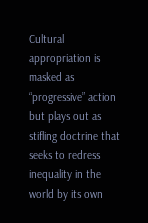Cultural appropriation is masked as “progressive” action but plays out as stifling doctrine that seeks to redress inequality in the world by its own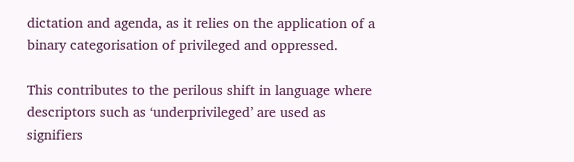dictation and agenda, as it relies on the application of a binary categorisation of privileged and oppressed.

This contributes to the perilous shift in language where descriptors such as ‘underprivileged’ are used as signifiers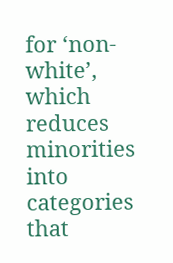for ‘non-white’, which reduces minorities into categories that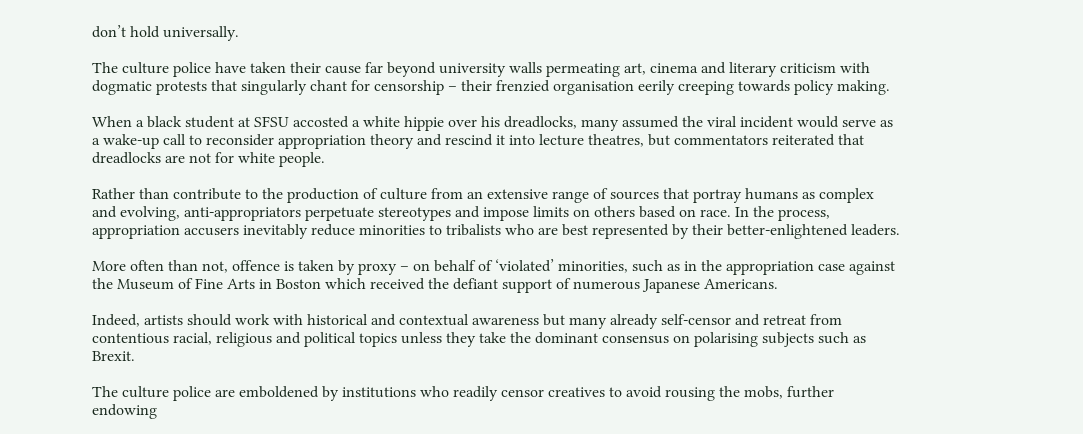don’t hold universally.

The culture police have taken their cause far beyond university walls permeating art, cinema and literary criticism with dogmatic protests that singularly chant for censorship – their frenzied organisation eerily creeping towards policy making.

When a black student at SFSU accosted a white hippie over his dreadlocks, many assumed the viral incident would serve as a wake-up call to reconsider appropriation theory and rescind it into lecture theatres, but commentators reiterated that dreadlocks are not for white people.

Rather than contribute to the production of culture from an extensive range of sources that portray humans as complex and evolving, anti-appropriators perpetuate stereotypes and impose limits on others based on race. In the process, appropriation accusers inevitably reduce minorities to tribalists who are best represented by their better-enlightened leaders.

More often than not, offence is taken by proxy – on behalf of ‘violated’ minorities, such as in the appropriation case against the Museum of Fine Arts in Boston which received the defiant support of numerous Japanese Americans.

Indeed, artists should work with historical and contextual awareness but many already self-censor and retreat from contentious racial, religious and political topics unless they take the dominant consensus on polarising subjects such as Brexit.

The culture police are emboldened by institutions who readily censor creatives to avoid rousing the mobs, further endowing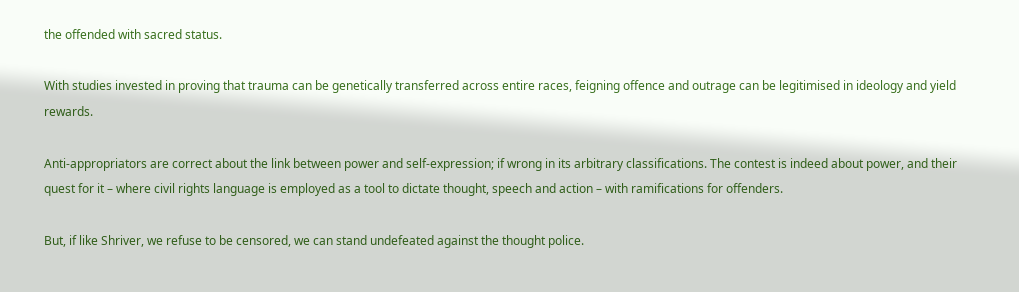the offended with sacred status.

With studies invested in proving that trauma can be genetically transferred across entire races, feigning offence and outrage can be legitimised in ideology and yield rewards.

Anti-appropriators are correct about the link between power and self-expression; if wrong in its arbitrary classifications. The contest is indeed about power, and their quest for it – where civil rights language is employed as a tool to dictate thought, speech and action – with ramifications for offenders.

But, if like Shriver, we refuse to be censored, we can stand undefeated against the thought police.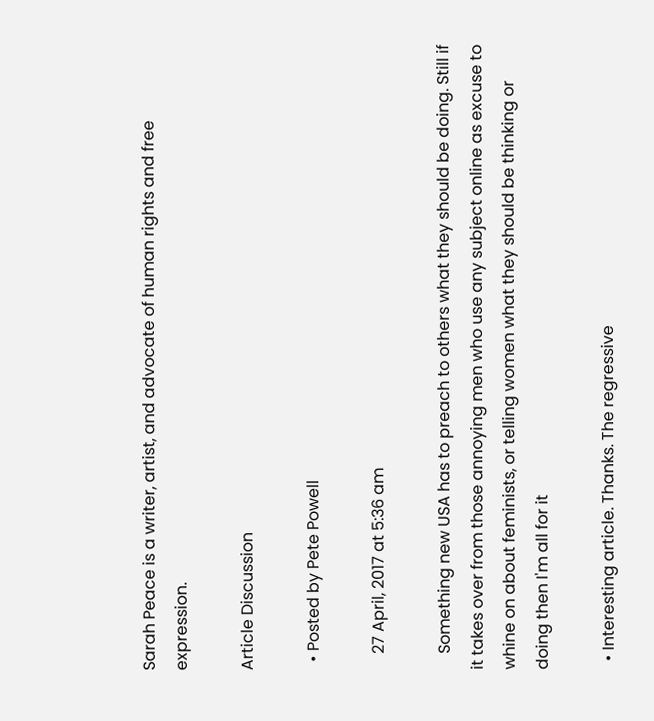Sarah Peace is a writer, artist, and advocate of human rights and free expression.

Article Discussion

  • Posted by Pete Powell

    27 April, 2017 at 5:36 am

    Something new USA has to preach to others what they should be doing. Still if it takes over from those annoying men who use any subject online as excuse to whine on about feminists, or telling women what they should be thinking or doing then I'm all for it

  • Interesting article. Thanks. The regressive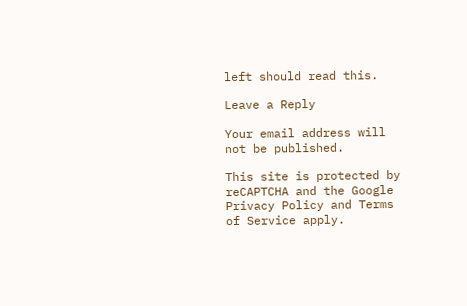left should read this.

Leave a Reply

Your email address will not be published.

This site is protected by reCAPTCHA and the Google Privacy Policy and Terms of Service apply.